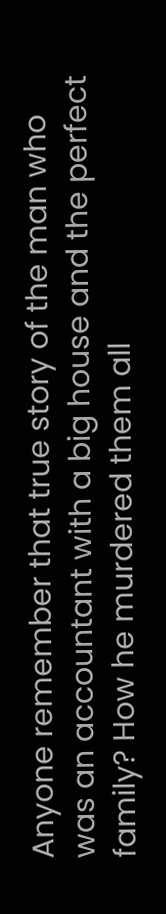Anyone remember that true story of the man who was an accountant with a big house and the perfect family? How he murdered them all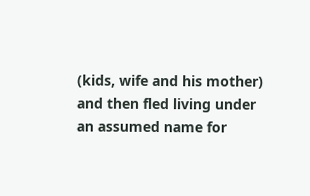(kids, wife and his mother) and then fled living under an assumed name for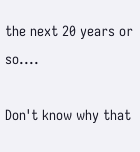the next 20 years or so....

Don't know why that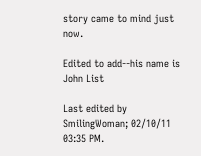story came to mind just now.

Edited to add--his name is John List

Last edited by SmilingWoman; 02/10/11 03:35 PM.